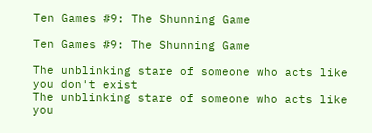Ten Games #9: The Shunning Game

Ten Games #9: The Shunning Game

The unblinking stare of someone who acts like you don't exist
The unblinking stare of someone who acts like you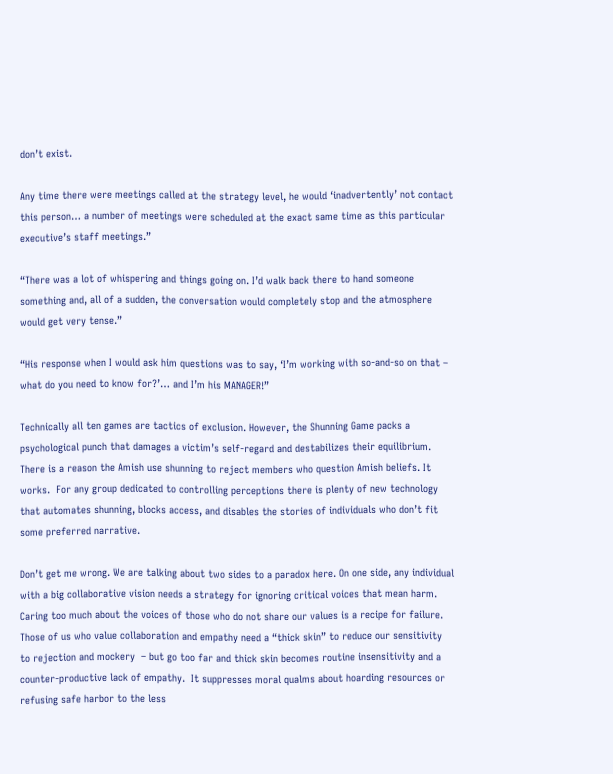don’t exist.

Any time there were meetings called at the strategy level, he would ‘inadvertently’ not contact this person… a number of meetings were scheduled at the exact same time as this particular executive’s staff meetings.”

“There was a lot of whispering and things going on. I’d walk back there to hand someone something and, all of a sudden, the conversation would completely stop and the atmosphere would get very tense.”

“His response when I would ask him questions was to say, ‘I’m working with so-and-so on that – what do you need to know for?’… and I’m his MANAGER!”

Technically all ten games are tactics of exclusion. However, the Shunning Game packs a psychological punch that damages a victim’s self-regard and destabilizes their equilibrium. There is a reason the Amish use shunning to reject members who question Amish beliefs. It works.  For any group dedicated to controlling perceptions there is plenty of new technology that automates shunning, blocks access, and disables the stories of individuals who don’t fit some preferred narrative.

Don’t get me wrong. We are talking about two sides to a paradox here. On one side, any individual with a big collaborative vision needs a strategy for ignoring critical voices that mean harm.  Caring too much about the voices of those who do not share our values is a recipe for failure.  Those of us who value collaboration and empathy need a “thick skin” to reduce our sensitivity to rejection and mockery  – but go too far and thick skin becomes routine insensitivity and a counter-productive lack of empathy.  It suppresses moral qualms about hoarding resources or refusing safe harbor to the less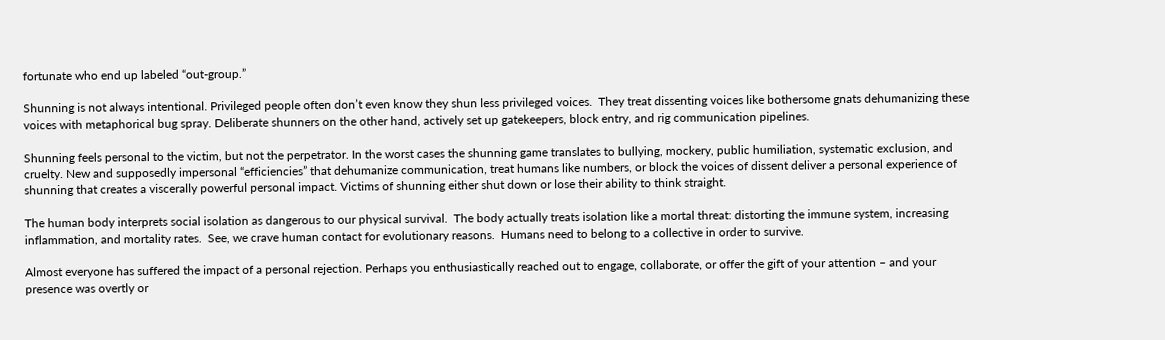fortunate who end up labeled “out-group.”

Shunning is not always intentional. Privileged people often don’t even know they shun less privileged voices.  They treat dissenting voices like bothersome gnats dehumanizing these voices with metaphorical bug spray. Deliberate shunners on the other hand, actively set up gatekeepers, block entry, and rig communication pipelines.

Shunning feels personal to the victim, but not the perpetrator. In the worst cases the shunning game translates to bullying, mockery, public humiliation, systematic exclusion, and cruelty. New and supposedly impersonal “efficiencies” that dehumanize communication, treat humans like numbers, or block the voices of dissent deliver a personal experience of shunning that creates a viscerally powerful personal impact. Victims of shunning either shut down or lose their ability to think straight.

The human body interprets social isolation as dangerous to our physical survival.  The body actually treats isolation like a mortal threat: distorting the immune system, increasing inflammation, and mortality rates.  See, we crave human contact for evolutionary reasons.  Humans need to belong to a collective in order to survive.

Almost everyone has suffered the impact of a personal rejection. Perhaps you enthusiastically reached out to engage, collaborate, or offer the gift of your attention – and your presence was overtly or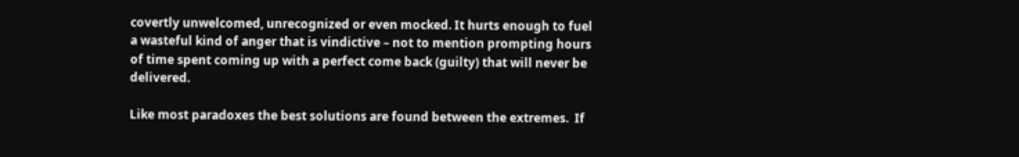covertly unwelcomed, unrecognized or even mocked. It hurts enough to fuel a wasteful kind of anger that is vindictive – not to mention prompting hours of time spent coming up with a perfect come back (guilty) that will never be delivered.

Like most paradoxes the best solutions are found between the extremes.  If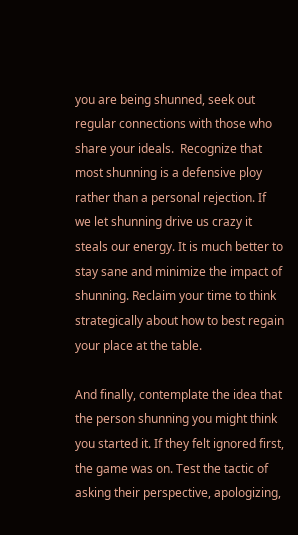you are being shunned, seek out regular connections with those who share your ideals.  Recognize that most shunning is a defensive ploy rather than a personal rejection. If we let shunning drive us crazy it steals our energy. It is much better to stay sane and minimize the impact of shunning. Reclaim your time to think strategically about how to best regain your place at the table.

And finally, contemplate the idea that the person shunning you might think you started it. If they felt ignored first, the game was on. Test the tactic of asking their perspective, apologizing,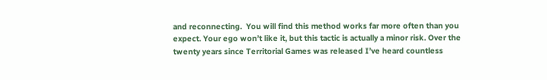and reconnecting.  You will find this method works far more often than you expect. Your ego won’t like it, but this tactic is actually a minor risk. Over the twenty years since Territorial Games was released I’ve heard countless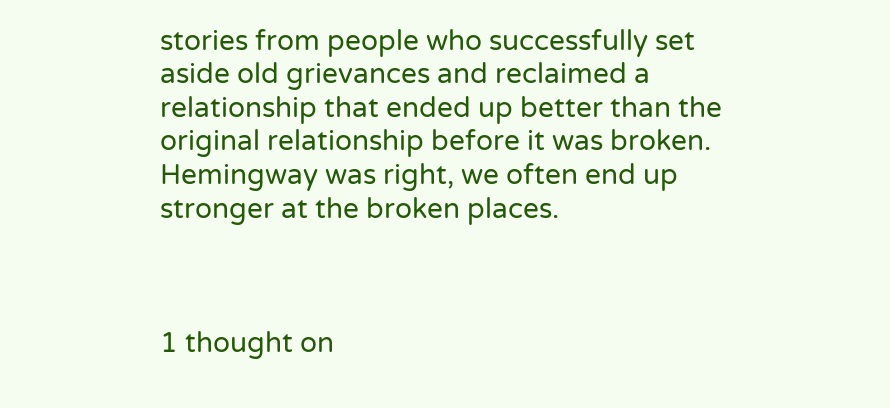stories from people who successfully set aside old grievances and reclaimed a relationship that ended up better than the original relationship before it was broken. Hemingway was right, we often end up stronger at the broken places.



1 thought on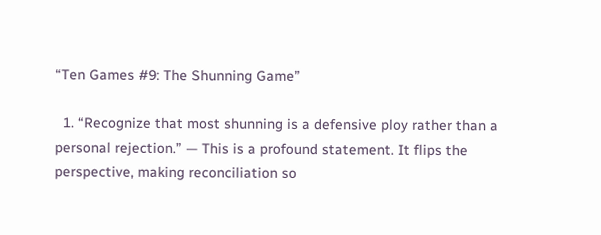“Ten Games #9: The Shunning Game”

  1. “Recognize that most shunning is a defensive ploy rather than a personal rejection.” — This is a profound statement. It flips the perspective, making reconciliation so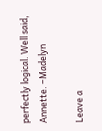perfectly logical. Well said, Annette. –Madelyn

Leave a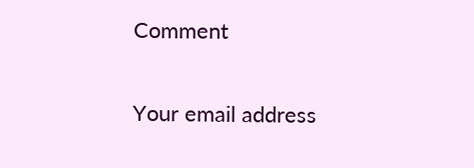Comment

Your email address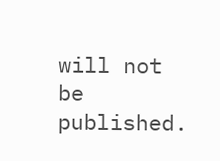will not be published.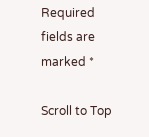Required fields are marked *

Scroll to Top